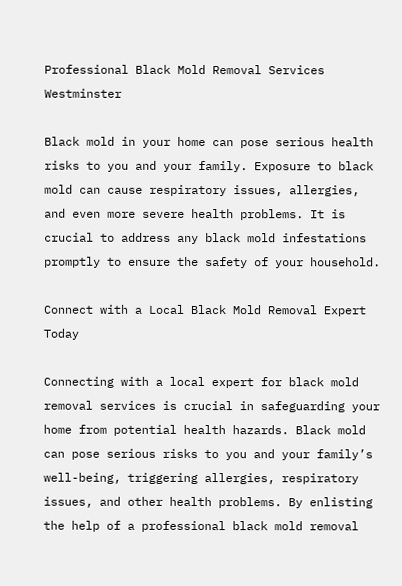Professional Black Mold Removal Services Westminster

Black mold in your home can pose serious health risks to you and your family. Exposure to black mold can cause respiratory issues, allergies, and even more severe health problems. It is crucial to address any black mold infestations promptly to ensure the safety of your household.

Connect with a Local Black Mold Removal Expert Today

Connecting with a local expert for black mold removal services is crucial in safeguarding your home from potential health hazards. Black mold can pose serious risks to you and your family’s well-being, triggering allergies, respiratory issues, and other health problems. By enlisting the help of a professional black mold removal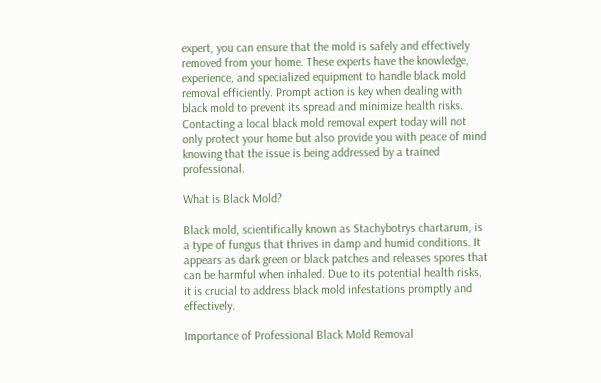expert, you can ensure that the mold is safely and effectively removed from your home. These experts have the knowledge, experience, and specialized equipment to handle black mold removal efficiently. Prompt action is key when dealing with black mold to prevent its spread and minimize health risks. Contacting a local black mold removal expert today will not only protect your home but also provide you with peace of mind knowing that the issue is being addressed by a trained professional.

What is Black Mold?

Black mold, scientifically known as Stachybotrys chartarum, is a type of fungus that thrives in damp and humid conditions. It appears as dark green or black patches and releases spores that can be harmful when inhaled. Due to its potential health risks, it is crucial to address black mold infestations promptly and effectively.

Importance of Professional Black Mold Removal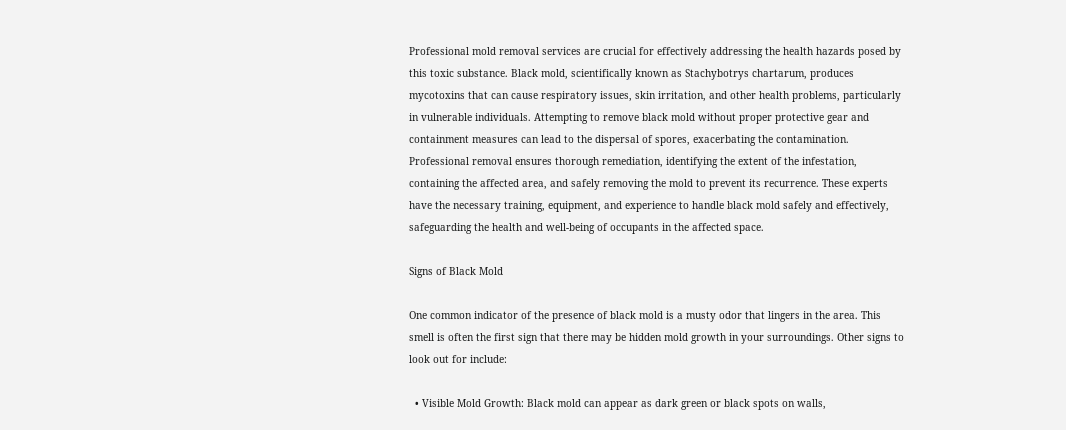Professional mold removal services are crucial for effectively addressing the health hazards posed by this toxic substance. Black mold, scientifically known as Stachybotrys chartarum, produces mycotoxins that can cause respiratory issues, skin irritation, and other health problems, particularly in vulnerable individuals. Attempting to remove black mold without proper protective gear and containment measures can lead to the dispersal of spores, exacerbating the contamination. Professional removal ensures thorough remediation, identifying the extent of the infestation, containing the affected area, and safely removing the mold to prevent its recurrence. These experts have the necessary training, equipment, and experience to handle black mold safely and effectively, safeguarding the health and well-being of occupants in the affected space.

Signs of Black Mold

One common indicator of the presence of black mold is a musty odor that lingers in the area. This smell is often the first sign that there may be hidden mold growth in your surroundings. Other signs to look out for include:

  • Visible Mold Growth: Black mold can appear as dark green or black spots on walls,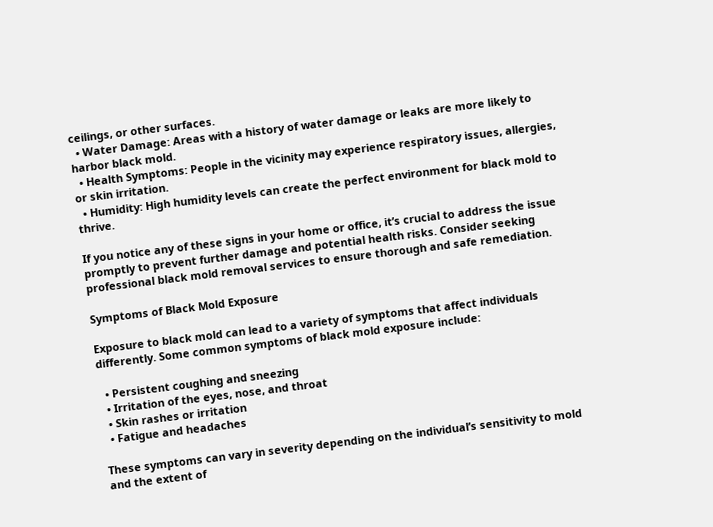ceilings, or other surfaces.
  • Water Damage: Areas with a history of water damage or leaks are more likely to harbor black mold.
  • Health Symptoms: People in the vicinity may experience respiratory issues, allergies, or skin irritation.
  • Humidity: High humidity levels can create the perfect environment for black mold to thrive.

If you notice any of these signs in your home or office, it’s crucial to address the issue promptly to prevent further damage and potential health risks. Consider seeking professional black mold removal services to ensure thorough and safe remediation.

Symptoms of Black Mold Exposure

Exposure to black mold can lead to a variety of symptoms that affect individuals differently. Some common symptoms of black mold exposure include:

  • Persistent coughing and sneezing
  • Irritation of the eyes, nose, and throat
  • Skin rashes or irritation
  • Fatigue and headaches

These symptoms can vary in severity depending on the individual’s sensitivity to mold and the extent of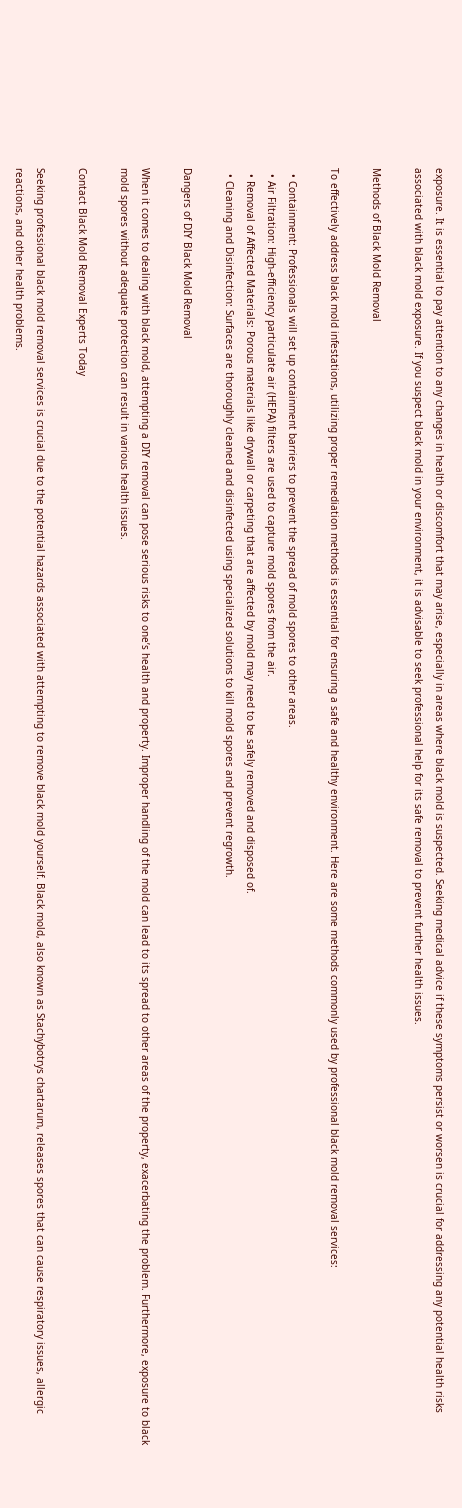exposure. It is essential to pay attention to any changes in health or discomfort that may arise, especially in areas where black mold is suspected. Seeking medical advice if these symptoms persist or worsen is crucial for addressing any potential health risks associated with black mold exposure. If you suspect black mold in your environment, it is advisable to seek professional help for its safe removal to prevent further health issues.

Methods of Black Mold Removal

To effectively address black mold infestations, utilizing proper remediation methods is essential for ensuring a safe and healthy environment. Here are some methods commonly used by professional black mold removal services:

  • Containment: Professionals will set up containment barriers to prevent the spread of mold spores to other areas.
  • Air Filtration: High-efficiency particulate air (HEPA) filters are used to capture mold spores from the air.
  • Removal of Affected Materials: Porous materials like drywall or carpeting that are affected by mold may need to be safely removed and disposed of.
  • Cleaning and Disinfection: Surfaces are thoroughly cleaned and disinfected using specialized solutions to kill mold spores and prevent regrowth.

Dangers of DIY Black Mold Removal

When it comes to dealing with black mold, attempting a DIY removal can pose serious risks to one’s health and property. Improper handling of the mold can lead to its spread to other areas of the property, exacerbating the problem. Furthermore, exposure to black mold spores without adequate protection can result in various health issues.

Contact Black Mold Removal Experts Today

Seeking professional black mold removal services is crucial due to the potential hazards associated with attempting to remove black mold yourself. Black mold, also known as Stachybotrys chartarum, releases spores that can cause respiratory issues, allergic reactions, and other health problems.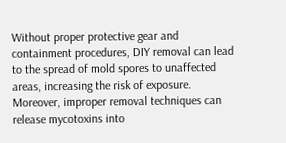Without proper protective gear and containment procedures, DIY removal can lead to the spread of mold spores to unaffected areas, increasing the risk of exposure. Moreover, improper removal techniques can release mycotoxins into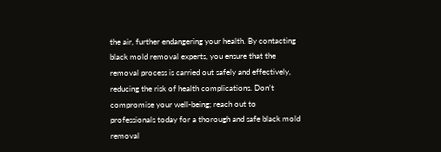the air, further endangering your health. By contacting black mold removal experts, you ensure that the removal process is carried out safely and effectively, reducing the risk of health complications. Don’t compromise your well-being; reach out to professionals today for a thorough and safe black mold removal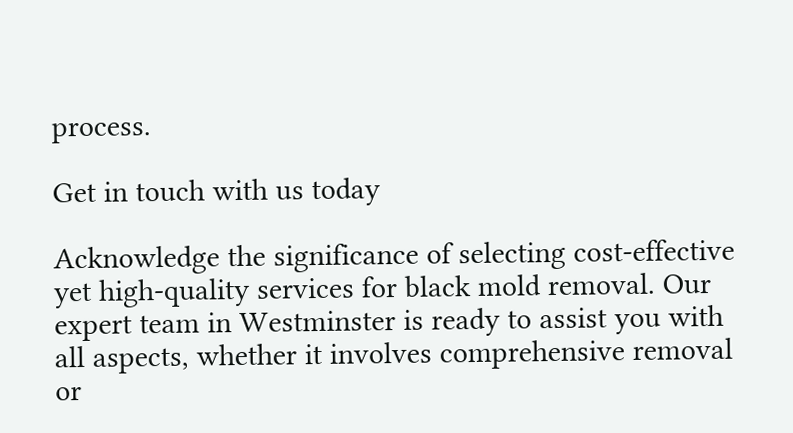process.

Get in touch with us today

Acknowledge the significance of selecting cost-effective yet high-quality services for black mold removal. Our expert team in Westminster is ready to assist you with all aspects, whether it involves comprehensive removal or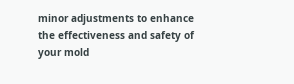minor adjustments to enhance the effectiveness and safety of your mold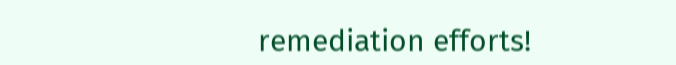remediation efforts!